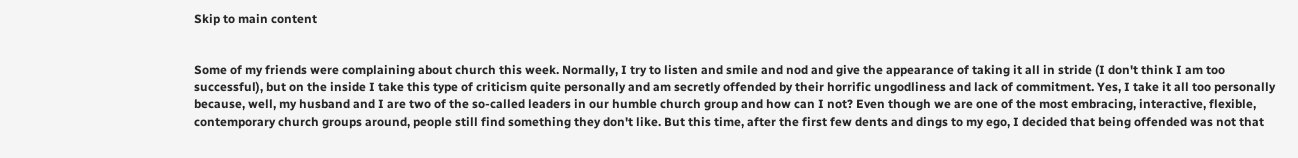Skip to main content


Some of my friends were complaining about church this week. Normally, I try to listen and smile and nod and give the appearance of taking it all in stride (I don't think I am too successful), but on the inside I take this type of criticism quite personally and am secretly offended by their horrific ungodliness and lack of commitment. Yes, I take it all too personally because, well, my husband and I are two of the so-called leaders in our humble church group and how can I not? Even though we are one of the most embracing, interactive, flexible, contemporary church groups around, people still find something they don't like. But this time, after the first few dents and dings to my ego, I decided that being offended was not that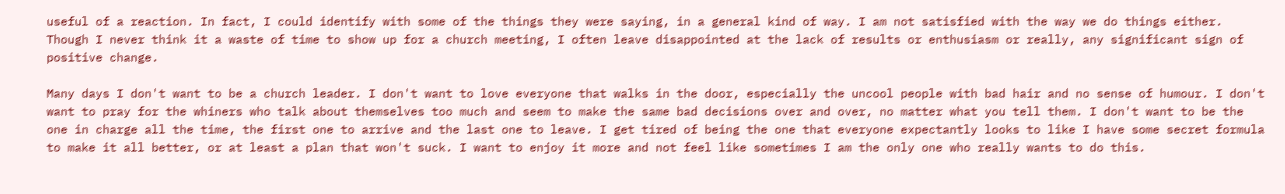useful of a reaction. In fact, I could identify with some of the things they were saying, in a general kind of way. I am not satisfied with the way we do things either. Though I never think it a waste of time to show up for a church meeting, I often leave disappointed at the lack of results or enthusiasm or really, any significant sign of positive change.

Many days I don't want to be a church leader. I don't want to love everyone that walks in the door, especially the uncool people with bad hair and no sense of humour. I don't want to pray for the whiners who talk about themselves too much and seem to make the same bad decisions over and over, no matter what you tell them. I don't want to be the one in charge all the time, the first one to arrive and the last one to leave. I get tired of being the one that everyone expectantly looks to like I have some secret formula to make it all better, or at least a plan that won't suck. I want to enjoy it more and not feel like sometimes I am the only one who really wants to do this.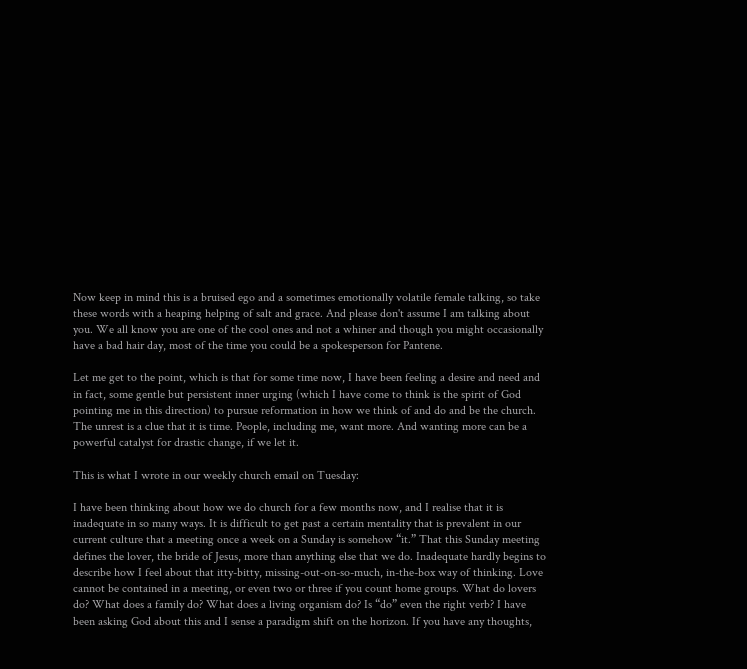Now keep in mind this is a bruised ego and a sometimes emotionally volatile female talking, so take these words with a heaping helping of salt and grace. And please don't assume I am talking about you. We all know you are one of the cool ones and not a whiner and though you might occasionally have a bad hair day, most of the time you could be a spokesperson for Pantene.

Let me get to the point, which is that for some time now, I have been feeling a desire and need and in fact, some gentle but persistent inner urging (which I have come to think is the spirit of God pointing me in this direction) to pursue reformation in how we think of and do and be the church. The unrest is a clue that it is time. People, including me, want more. And wanting more can be a powerful catalyst for drastic change, if we let it.

This is what I wrote in our weekly church email on Tuesday:

I have been thinking about how we do church for a few months now, and I realise that it is inadequate in so many ways. It is difficult to get past a certain mentality that is prevalent in our current culture that a meeting once a week on a Sunday is somehow “it.” That this Sunday meeting defines the lover, the bride of Jesus, more than anything else that we do. Inadequate hardly begins to describe how I feel about that itty-bitty, missing-out-on-so-much, in-the-box way of thinking. Love cannot be contained in a meeting, or even two or three if you count home groups. What do lovers do? What does a family do? What does a living organism do? Is “do” even the right verb? I have been asking God about this and I sense a paradigm shift on the horizon. If you have any thoughts,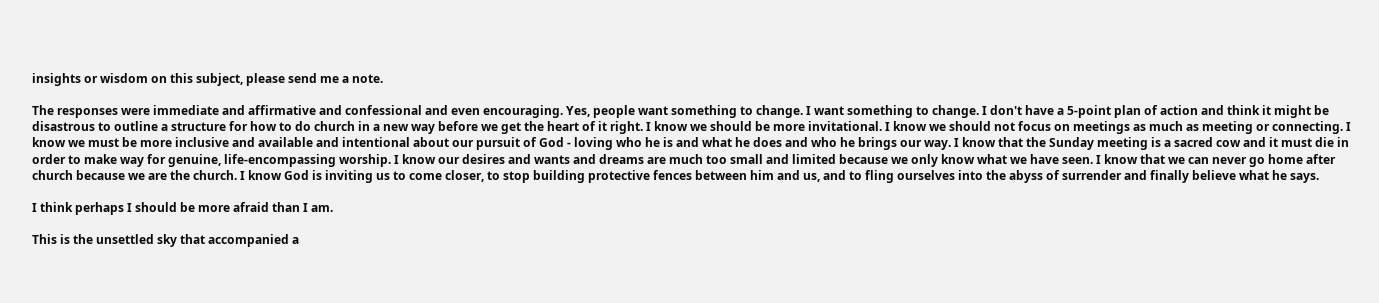insights or wisdom on this subject, please send me a note.

The responses were immediate and affirmative and confessional and even encouraging. Yes, people want something to change. I want something to change. I don't have a 5-point plan of action and think it might be disastrous to outline a structure for how to do church in a new way before we get the heart of it right. I know we should be more invitational. I know we should not focus on meetings as much as meeting or connecting. I know we must be more inclusive and available and intentional about our pursuit of God - loving who he is and what he does and who he brings our way. I know that the Sunday meeting is a sacred cow and it must die in order to make way for genuine, life-encompassing worship. I know our desires and wants and dreams are much too small and limited because we only know what we have seen. I know that we can never go home after church because we are the church. I know God is inviting us to come closer, to stop building protective fences between him and us, and to fling ourselves into the abyss of surrender and finally believe what he says.

I think perhaps I should be more afraid than I am.

This is the unsettled sky that accompanied a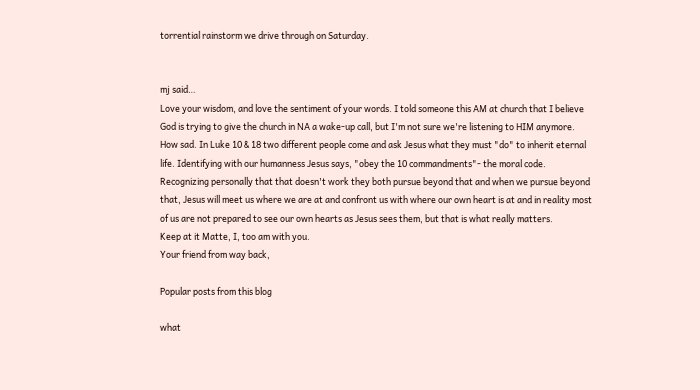torrential rainstorm we drive through on Saturday.


mj said…
Love your wisdom, and love the sentiment of your words. I told someone this AM at church that I believe God is trying to give the church in NA a wake-up call, but I'm not sure we're listening to HIM anymore. How sad. In Luke 10 & 18 two different people come and ask Jesus what they must "do" to inherit eternal life. Identifying with our humanness Jesus says, "obey the 10 commandments"- the moral code. Recognizing personally that that doesn't work they both pursue beyond that and when we pursue beyond that, Jesus will meet us where we are at and confront us with where our own heart is at and in reality most of us are not prepared to see our own hearts as Jesus sees them, but that is what really matters.
Keep at it Matte, I, too am with you.
Your friend from way back,

Popular posts from this blog

what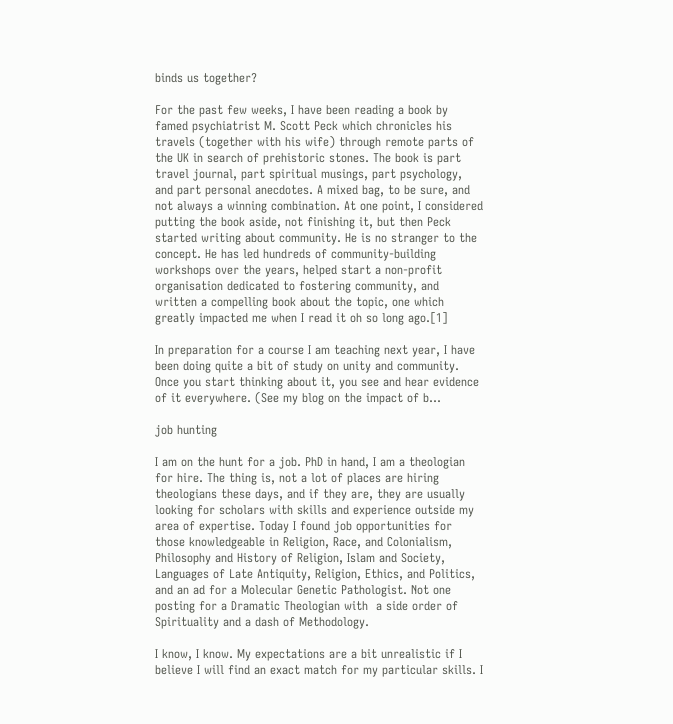binds us together?

For the past few weeks, I have been reading a book by famed psychiatrist M. Scott Peck which chronicles his travels (together with his wife) through remote parts of the UK in search of prehistoric stones. The book is part travel journal, part spiritual musings, part psychology, and part personal anecdotes. A mixed bag, to be sure, and not always a winning combination. At one point, I considered putting the book aside, not finishing it, but then Peck started writing about community. He is no stranger to the concept. He has led hundreds of community-building workshops over the years, helped start a non-profit organisation dedicated to fostering community, and written a compelling book about the topic, one which greatly impacted me when I read it oh so long ago.[1]

In preparation for a course I am teaching next year, I have been doing quite a bit of study on unity and community. Once you start thinking about it, you see and hear evidence of it everywhere. (See my blog on the impact of b…

job hunting

I am on the hunt for a job. PhD in hand, I am a theologian for hire. The thing is, not a lot of places are hiring theologians these days, and if they are, they are usually looking for scholars with skills and experience outside my area of expertise. Today I found job opportunities for those knowledgeable in Religion, Race, and Colonialism, Philosophy and History of Religion, Islam and Society, Languages of Late Antiquity, Religion, Ethics, and Politics, and an ad for a Molecular Genetic Pathologist. Not one posting for a Dramatic Theologian with  a side order of Spirituality and a dash of Methodology.

I know, I know. My expectations are a bit unrealistic if I believe I will find an exact match for my particular skills. I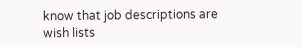know that job descriptions are wish lists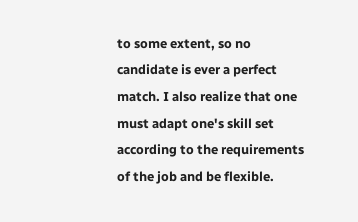to some extent, so no candidate is ever a perfect match. I also realize that one must adapt one's skill set according to the requirements of the job and be flexible.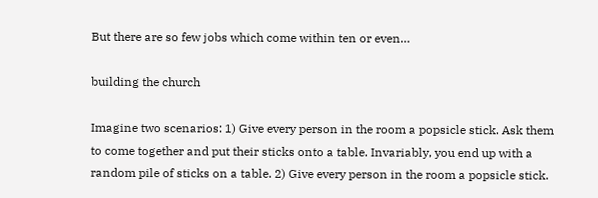But there are so few jobs which come within ten or even…

building the church

Imagine two scenarios: 1) Give every person in the room a popsicle stick. Ask them to come together and put their sticks onto a table. Invariably, you end up with a random pile of sticks on a table. 2) Give every person in the room a popsicle stick.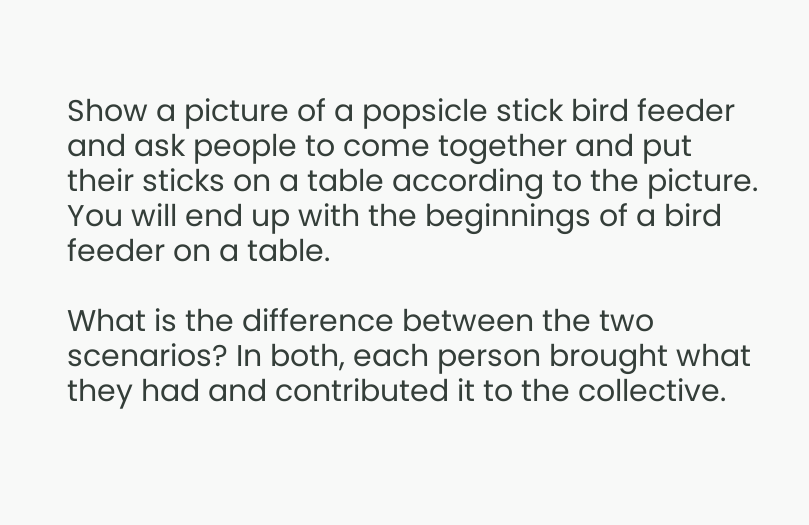Show a picture of a popsicle stick bird feeder and ask people to come together and put their sticks on a table according to the picture. You will end up with the beginnings of a bird feeder on a table.

What is the difference between the two scenarios? In both, each person brought what they had and contributed it to the collective.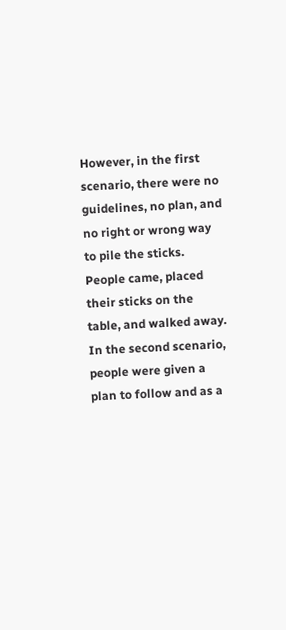However, in the first scenario, there were no guidelines, no plan, and no right or wrong way to pile the sticks. People came, placed their sticks on the table, and walked away. In the second scenario, people were given a plan to follow and as a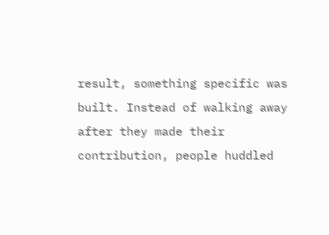result, something specific was built. Instead of walking away after they made their contribution, people huddled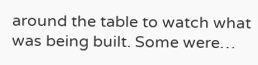around the table to watch what was being built. Some were…